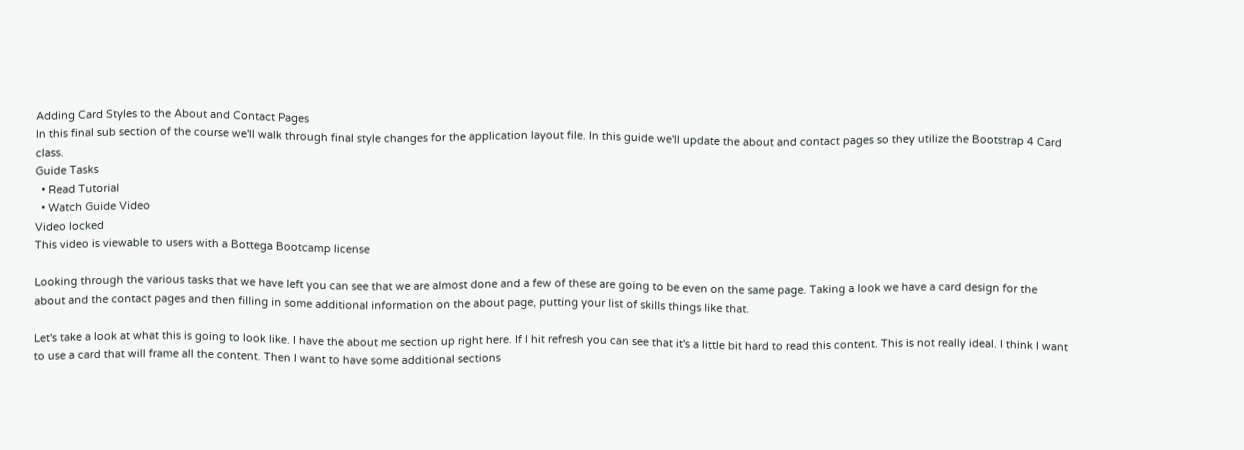Adding Card Styles to the About and Contact Pages
In this final sub section of the course we'll walk through final style changes for the application layout file. In this guide we'll update the about and contact pages so they utilize the Bootstrap 4 Card class.
Guide Tasks
  • Read Tutorial
  • Watch Guide Video
Video locked
This video is viewable to users with a Bottega Bootcamp license

Looking through the various tasks that we have left you can see that we are almost done and a few of these are going to be even on the same page. Taking a look we have a card design for the about and the contact pages and then filling in some additional information on the about page, putting your list of skills things like that.

Let's take a look at what this is going to look like. I have the about me section up right here. If I hit refresh you can see that it's a little bit hard to read this content. This is not really ideal. I think I want to use a card that will frame all the content. Then I want to have some additional sections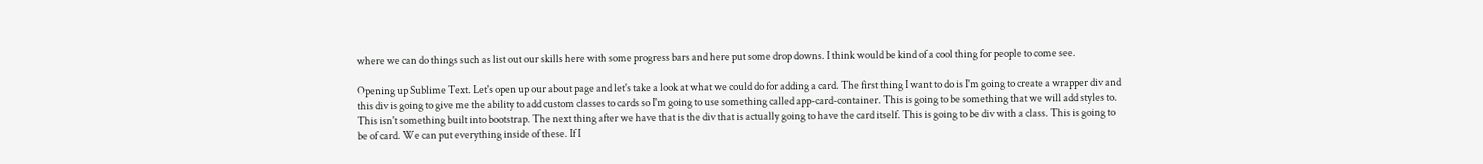where we can do things such as list out our skills here with some progress bars and here put some drop downs. I think would be kind of a cool thing for people to come see.

Opening up Sublime Text. Let's open up our about page and let's take a look at what we could do for adding a card. The first thing I want to do is I'm going to create a wrapper div and this div is going to give me the ability to add custom classes to cards so I'm going to use something called app-card-container. This is going to be something that we will add styles to. This isn't something built into bootstrap. The next thing after we have that is the div that is actually going to have the card itself. This is going to be div with a class. This is going to be of card. We can put everything inside of these. If I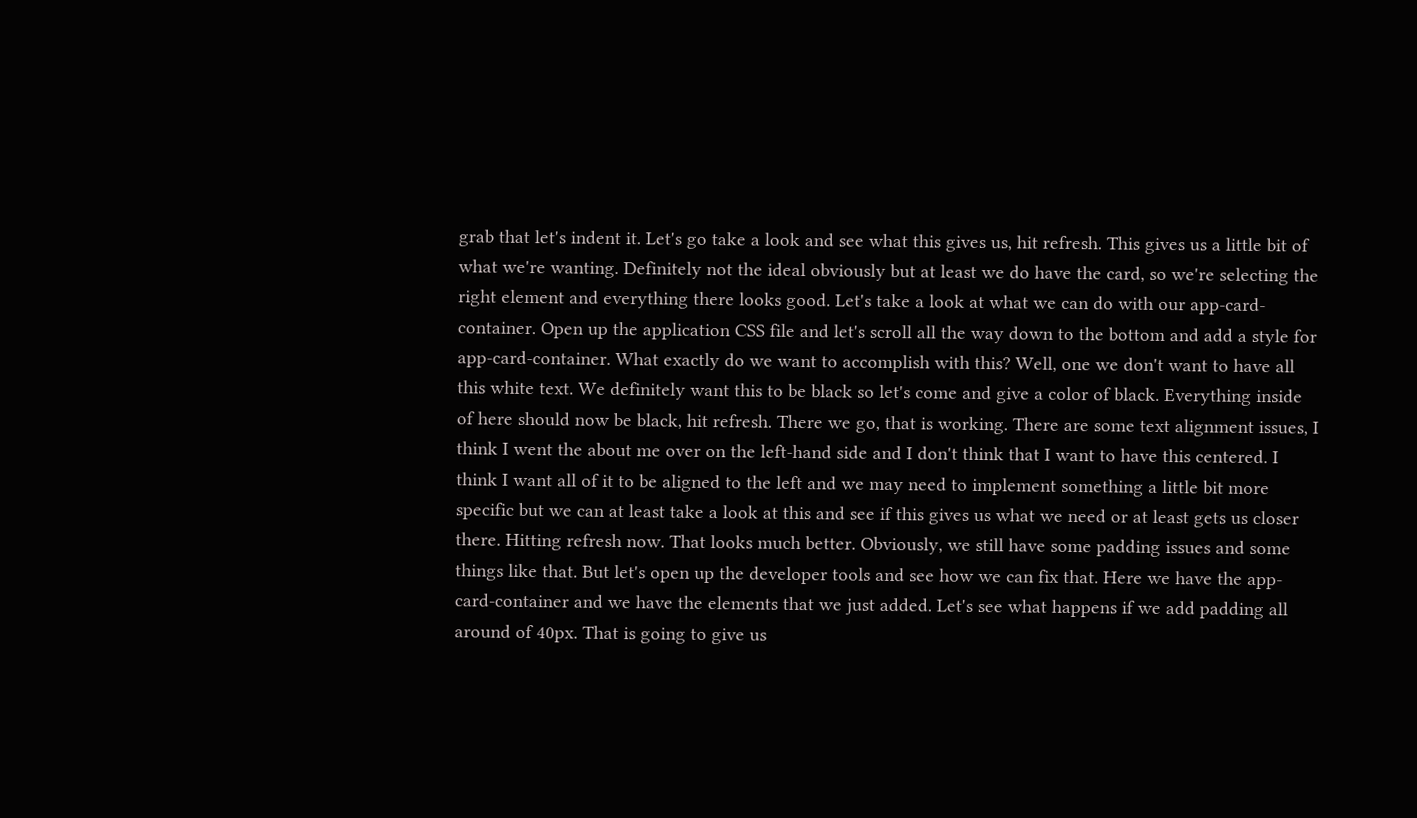grab that let's indent it. Let's go take a look and see what this gives us, hit refresh. This gives us a little bit of what we're wanting. Definitely not the ideal obviously but at least we do have the card, so we're selecting the right element and everything there looks good. Let's take a look at what we can do with our app-card-container. Open up the application CSS file and let's scroll all the way down to the bottom and add a style for app-card-container. What exactly do we want to accomplish with this? Well, one we don't want to have all this white text. We definitely want this to be black so let's come and give a color of black. Everything inside of here should now be black, hit refresh. There we go, that is working. There are some text alignment issues, I think I went the about me over on the left-hand side and I don't think that I want to have this centered. I think I want all of it to be aligned to the left and we may need to implement something a little bit more specific but we can at least take a look at this and see if this gives us what we need or at least gets us closer there. Hitting refresh now. That looks much better. Obviously, we still have some padding issues and some things like that. But let's open up the developer tools and see how we can fix that. Here we have the app-card-container and we have the elements that we just added. Let's see what happens if we add padding all around of 40px. That is going to give us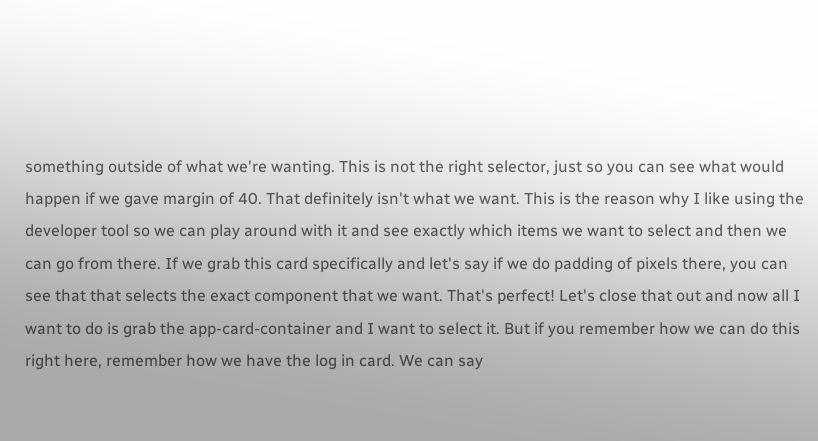something outside of what we're wanting. This is not the right selector, just so you can see what would happen if we gave margin of 40. That definitely isn't what we want. This is the reason why I like using the developer tool so we can play around with it and see exactly which items we want to select and then we can go from there. If we grab this card specifically and let's say if we do padding of pixels there, you can see that that selects the exact component that we want. That's perfect! Let's close that out and now all I want to do is grab the app-card-container and I want to select it. But if you remember how we can do this right here, remember how we have the log in card. We can say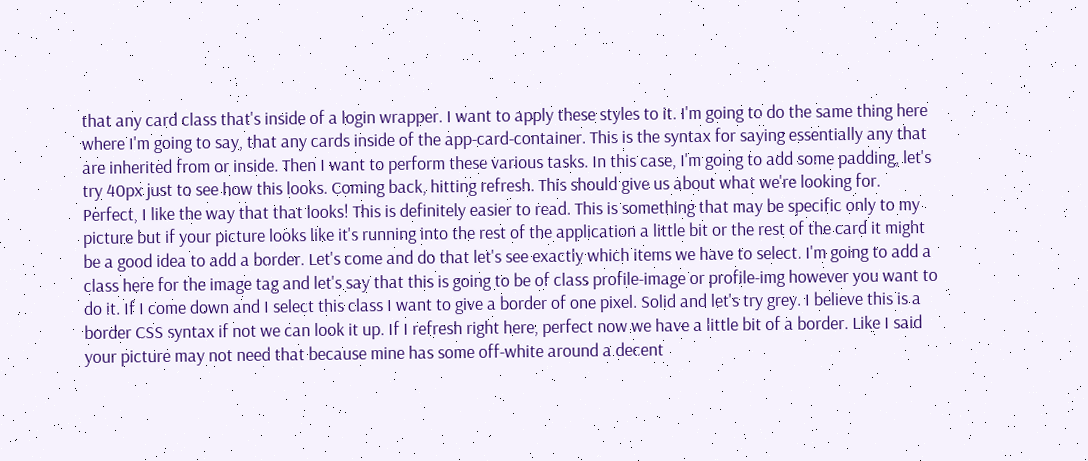that any card class that's inside of a login wrapper. I want to apply these styles to it. I'm going to do the same thing here where I'm going to say, that any cards inside of the app-card-container. This is the syntax for saying essentially any that are inherited from or inside. Then I want to perform these various tasks. In this case, I'm going to add some padding, let's try 40px just to see how this looks. Coming back, hitting refresh. This should give us about what we're looking for. Perfect, I like the way that that looks! This is definitely easier to read. This is something that may be specific only to my picture but if your picture looks like it's running into the rest of the application a little bit or the rest of the card it might be a good idea to add a border. Let's come and do that let's see exactly which items we have to select. I'm going to add a class here for the image tag and let's say that this is going to be of class profile-image or profile-img however you want to do it. If I come down and I select this class I want to give a border of one pixel. Solid and let's try grey. I believe this is a border CSS syntax if not we can look it up. If I refresh right here, perfect now we have a little bit of a border. Like I said your picture may not need that because mine has some off-white around a decent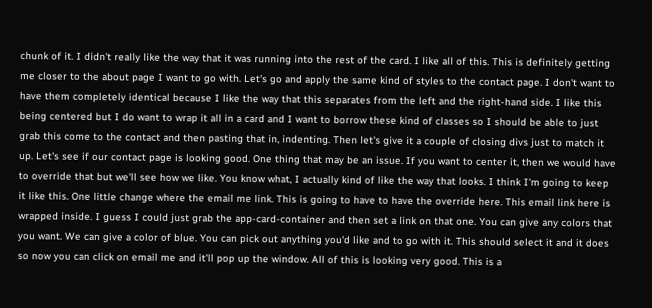chunk of it. I didn't really like the way that it was running into the rest of the card. I like all of this. This is definitely getting me closer to the about page I want to go with. Let's go and apply the same kind of styles to the contact page. I don't want to have them completely identical because I like the way that this separates from the left and the right-hand side. I like this being centered but I do want to wrap it all in a card and I want to borrow these kind of classes so I should be able to just grab this come to the contact and then pasting that in, indenting. Then let's give it a couple of closing divs just to match it up. Let's see if our contact page is looking good. One thing that may be an issue. If you want to center it, then we would have to override that but we'll see how we like. You know what, I actually kind of like the way that looks. I think I'm going to keep it like this. One little change where the email me link. This is going to have to have the override here. This email link here is wrapped inside. I guess I could just grab the app-card-container and then set a link on that one. You can give any colors that you want. We can give a color of blue. You can pick out anything you'd like and to go with it. This should select it and it does so now you can click on email me and it'll pop up the window. All of this is looking very good. This is a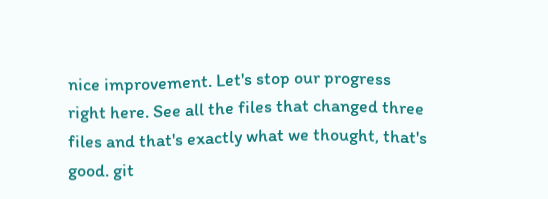nice improvement. Let's stop our progress right here. See all the files that changed three files and that's exactly what we thought, that's good. git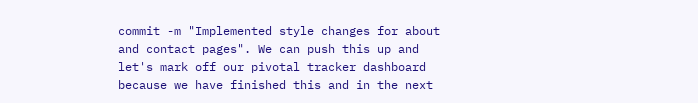commit -m "Implemented style changes for about and contact pages". We can push this up and let's mark off our pivotal tracker dashboard because we have finished this and in the next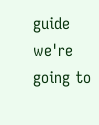guide we're going to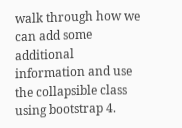walk through how we can add some additional information and use the collapsible class using bootstrap 4.